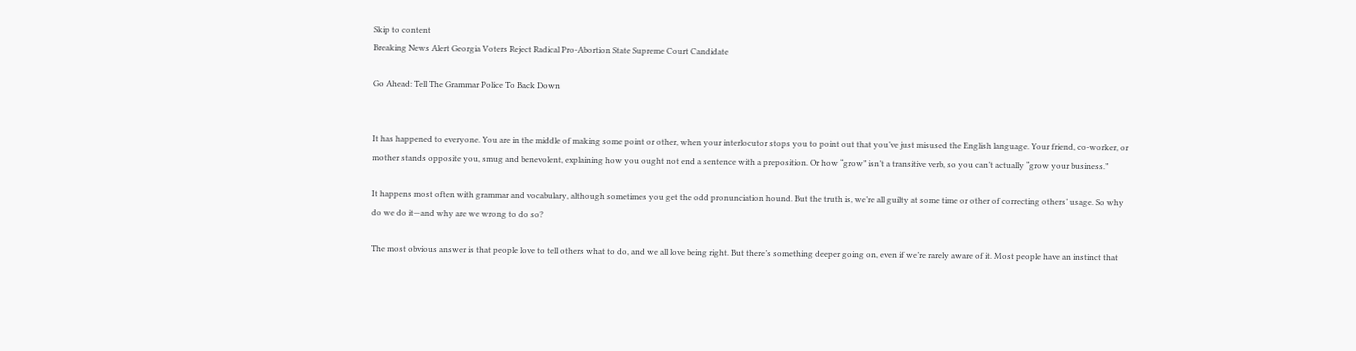Skip to content
Breaking News Alert Georgia Voters Reject Radical Pro-Abortion State Supreme Court Candidate

Go Ahead: Tell The Grammar Police To Back Down


It has happened to everyone. You are in the middle of making some point or other, when your interlocutor stops you to point out that you’ve just misused the English language. Your friend, co-worker, or mother stands opposite you, smug and benevolent, explaining how you ought not end a sentence with a preposition. Or how “grow” isn’t a transitive verb, so you can’t actually “grow your business.”

It happens most often with grammar and vocabulary, although sometimes you get the odd pronunciation hound. But the truth is, we’re all guilty at some time or other of correcting others’ usage. So why do we do it—and why are we wrong to do so?

The most obvious answer is that people love to tell others what to do, and we all love being right. But there’s something deeper going on, even if we’re rarely aware of it. Most people have an instinct that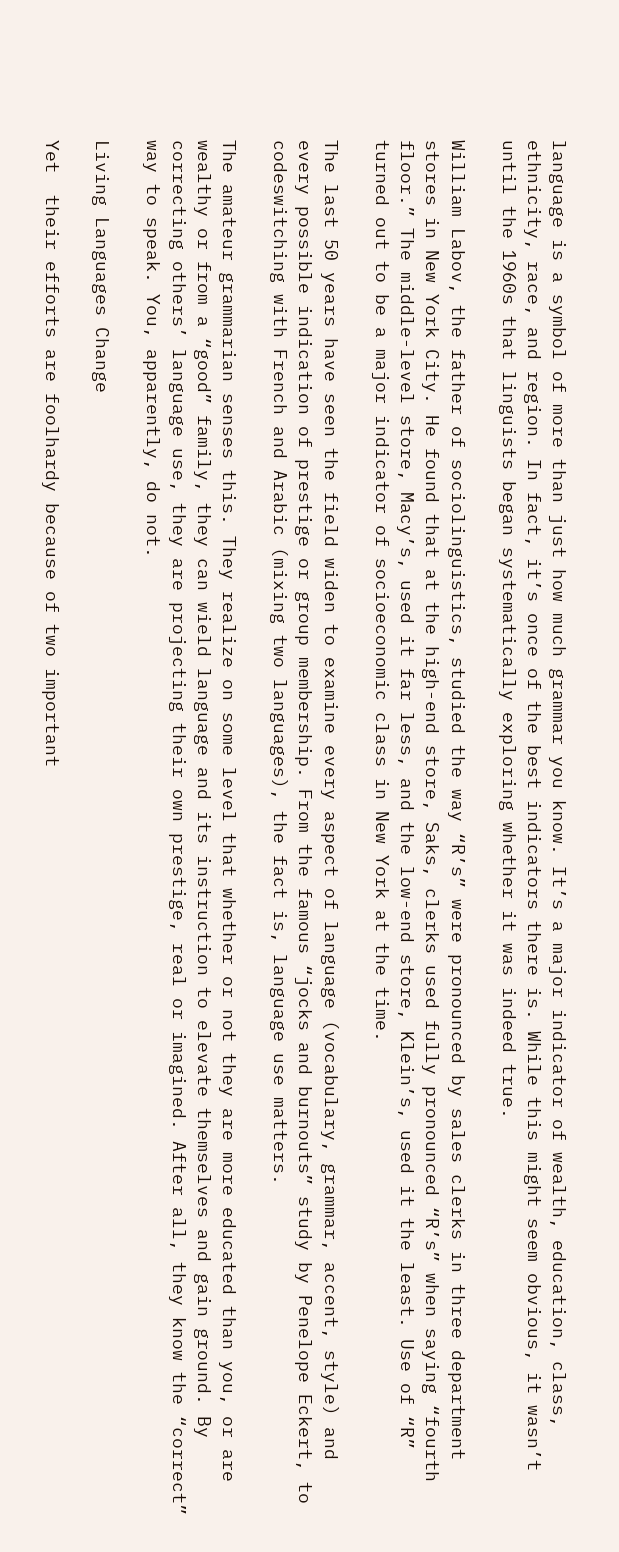language is a symbol of more than just how much grammar you know. It’s a major indicator of wealth, education, class, ethnicity, race, and region. In fact, it’s once of the best indicators there is. While this might seem obvious, it wasn’t until the 1960s that linguists began systematically exploring whether it was indeed true.

William Labov, the father of sociolinguistics, studied the way “R’s” were pronounced by sales clerks in three department stores in New York City. He found that at the high-end store, Saks, clerks used fully pronounced “R’s” when saying “fourth floor.” The middle-level store, Macy’s, used it far less, and the low-end store, Klein’s, used it the least. Use of “R” turned out to be a major indicator of socioeconomic class in New York at the time.

The last 50 years have seen the field widen to examine every aspect of language (vocabulary, grammar, accent, style) and every possible indication of prestige or group membership. From the famous “jocks and burnouts” study by Penelope Eckert, to codeswitching with French and Arabic (mixing two languages), the fact is, language use matters.

The amateur grammarian senses this. They realize on some level that whether or not they are more educated than you, or are wealthy or from a “good” family, they can wield language and its instruction to elevate themselves and gain ground. By correcting others’ language use, they are projecting their own prestige, real or imagined. After all, they know the “correct” way to speak. You, apparently, do not.

Living Languages Change

Yet  their efforts are foolhardy because of two important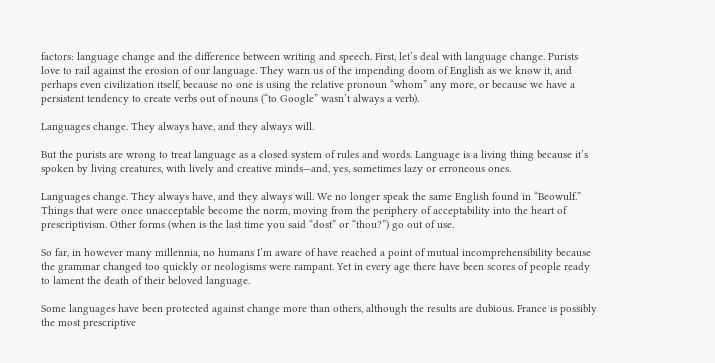factors: language change and the difference between writing and speech. First, let’s deal with language change. Purists love to rail against the erosion of our language. They warn us of the impending doom of English as we know it, and perhaps even civilization itself, because no one is using the relative pronoun “whom” any more, or because we have a persistent tendency to create verbs out of nouns (“to Google” wasn’t always a verb).

Languages change. They always have, and they always will.

But the purists are wrong to treat language as a closed system of rules and words. Language is a living thing because it’s spoken by living creatures, with lively and creative minds—and, yes, sometimes lazy or erroneous ones.

Languages change. They always have, and they always will. We no longer speak the same English found in “Beowulf.” Things that were once unacceptable become the norm, moving from the periphery of acceptability into the heart of prescriptivism. Other forms (when is the last time you said “dost” or “thou?”) go out of use.

So far, in however many millennia, no humans I’m aware of have reached a point of mutual incomprehensibility because the grammar changed too quickly or neologisms were rampant. Yet in every age there have been scores of people ready to lament the death of their beloved language.

Some languages have been protected against change more than others, although the results are dubious. France is possibly the most prescriptive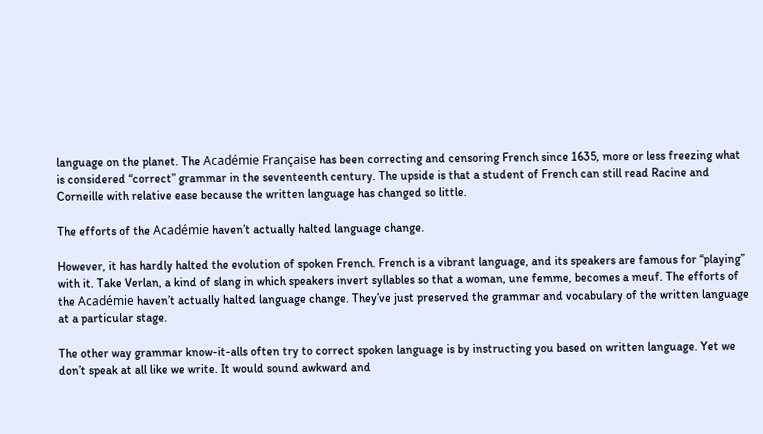language on the planet. The Académie Française has been correcting and censoring French since 1635, more or less freezing what is considered “correct” grammar in the seventeenth century. The upside is that a student of French can still read Racine and Corneille with relative ease because the written language has changed so little.

The efforts of the Académie haven’t actually halted language change.

However, it has hardly halted the evolution of spoken French. French is a vibrant language, and its speakers are famous for “playing” with it. Take Verlan, a kind of slang in which speakers invert syllables so that a woman, une femme, becomes a meuf. The efforts of the Académie haven’t actually halted language change. They’ve just preserved the grammar and vocabulary of the written language at a particular stage.

The other way grammar know-it-alls often try to correct spoken language is by instructing you based on written language. Yet we don’t speak at all like we write. It would sound awkward and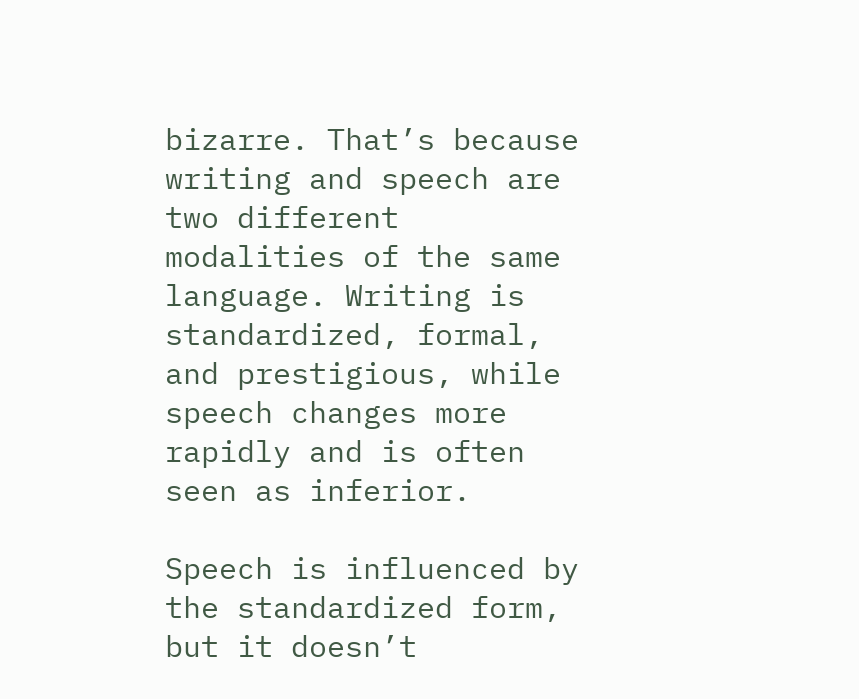bizarre. That’s because writing and speech are two different modalities of the same language. Writing is standardized, formal, and prestigious, while speech changes more rapidly and is often seen as inferior.

Speech is influenced by the standardized form, but it doesn’t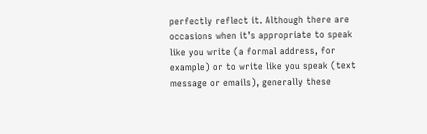perfectly reflect it. Although there are occasions when it’s appropriate to speak like you write (a formal address, for example) or to write like you speak (text message or emails), generally these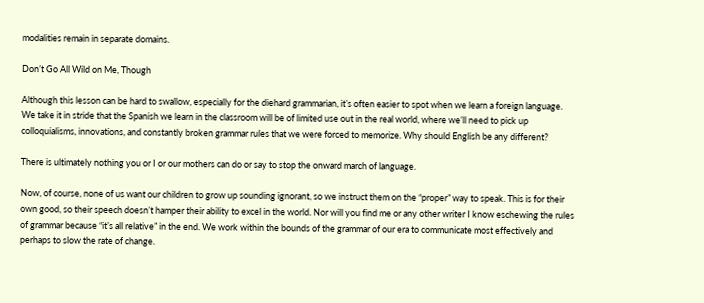modalities remain in separate domains.

Don’t Go All Wild on Me, Though

Although this lesson can be hard to swallow, especially for the diehard grammarian, it’s often easier to spot when we learn a foreign language. We take it in stride that the Spanish we learn in the classroom will be of limited use out in the real world, where we’ll need to pick up colloquialisms, innovations, and constantly broken grammar rules that we were forced to memorize. Why should English be any different?

There is ultimately nothing you or I or our mothers can do or say to stop the onward march of language.

Now, of course, none of us want our children to grow up sounding ignorant, so we instruct them on the “proper” way to speak. This is for their own good, so their speech doesn’t hamper their ability to excel in the world. Nor will you find me or any other writer I know eschewing the rules of grammar because “it’s all relative” in the end. We work within the bounds of the grammar of our era to communicate most effectively and perhaps to slow the rate of change.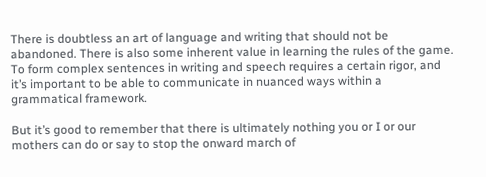There is doubtless an art of language and writing that should not be abandoned. There is also some inherent value in learning the rules of the game. To form complex sentences in writing and speech requires a certain rigor, and it’s important to be able to communicate in nuanced ways within a grammatical framework.

But it’s good to remember that there is ultimately nothing you or I or our mothers can do or say to stop the onward march of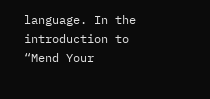language. In the introduction to “Mend Your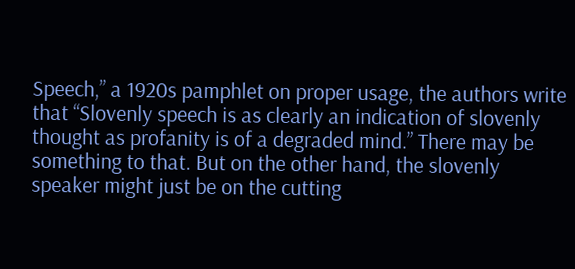Speech,” a 1920s pamphlet on proper usage, the authors write that “Slovenly speech is as clearly an indication of slovenly thought as profanity is of a degraded mind.” There may be something to that. But on the other hand, the slovenly speaker might just be on the cutting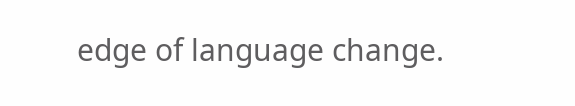edge of language change.